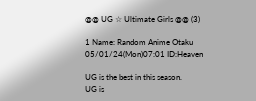@@ UG ☆ Ultimate Girls @@ (3)

1 Name: Random Anime Otaku 05/01/24(Mon)07:01 ID:Heaven

UG is the best in this season.
UG is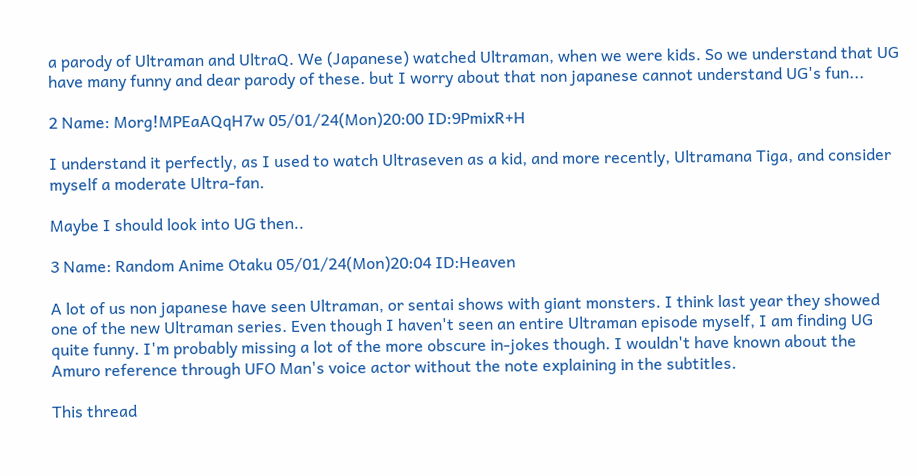a parody of Ultraman and UltraQ. We (Japanese) watched Ultraman, when we were kids. So we understand that UG have many funny and dear parody of these. but I worry about that non japanese cannot understand UG's fun...

2 Name: Morg!MPEaAQqH7w 05/01/24(Mon)20:00 ID:9PmixR+H

I understand it perfectly, as I used to watch Ultraseven as a kid, and more recently, Ultramana Tiga, and consider myself a moderate Ultra-fan.

Maybe I should look into UG then..

3 Name: Random Anime Otaku 05/01/24(Mon)20:04 ID:Heaven

A lot of us non japanese have seen Ultraman, or sentai shows with giant monsters. I think last year they showed one of the new Ultraman series. Even though I haven't seen an entire Ultraman episode myself, I am finding UG quite funny. I'm probably missing a lot of the more obscure in-jokes though. I wouldn't have known about the Amuro reference through UFO Man's voice actor without the note explaining in the subtitles.

This thread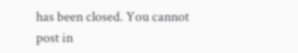has been closed. You cannot post in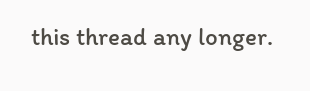this thread any longer.